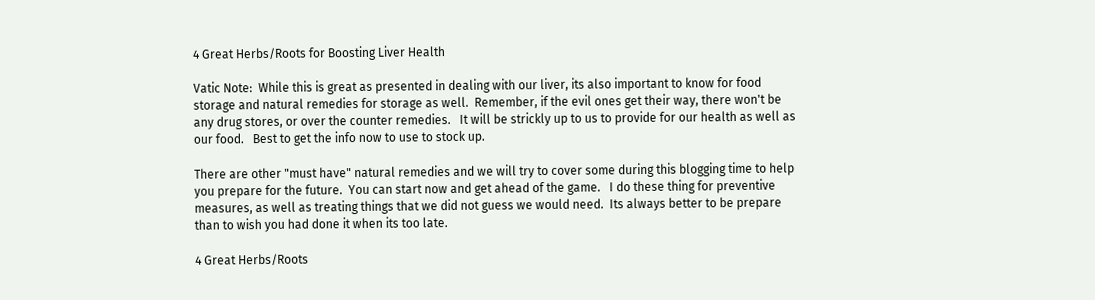4 Great Herbs/Roots for Boosting Liver Health

Vatic Note:  While this is great as presented in dealing with our liver, its also important to know for food storage and natural remedies for storage as well.  Remember, if the evil ones get their way, there won't be any drug stores, or over the counter remedies.   It will be strickly up to us to provide for our health as well as  our food.   Best to get the info now to use to stock up.

There are other "must have" natural remedies and we will try to cover some during this blogging time to help you prepare for the future.  You can start now and get ahead of the game.   I do these thing for preventive measures, as well as treating things that we did not guess we would need.  Its always better to be prepare than to wish you had done it when its too late.

4 Great Herbs/Roots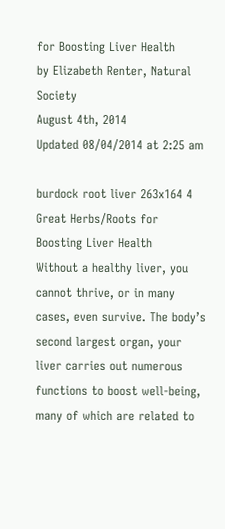for Boosting Liver Health
by Elizabeth Renter, Natural Society
August 4th, 2014
Updated 08/04/2014 at 2:25 am

burdock root liver 263x164 4 Great Herbs/Roots for Boosting Liver Health
Without a healthy liver, you cannot thrive, or in many cases, even survive. The body’s second largest organ, your liver carries out numerous functions to boost well-being, many of which are related to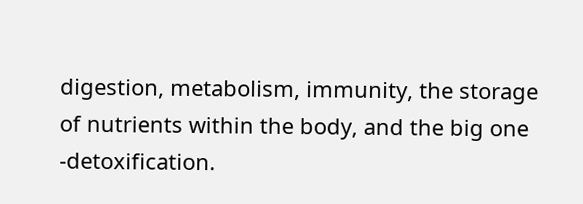digestion, metabolism, immunity, the storage of nutrients within the body, and the big one -detoxification.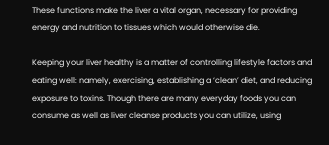These functions make the liver a vital organ, necessary for providing energy and nutrition to tissues which would otherwise die.

Keeping your liver healthy is a matter of controlling lifestyle factors and eating well: namely, exercising, establishing a ‘clean’ diet, and reducing exposure to toxins. Though there are many everyday foods you can consume as well as liver cleanse products you can utilize, using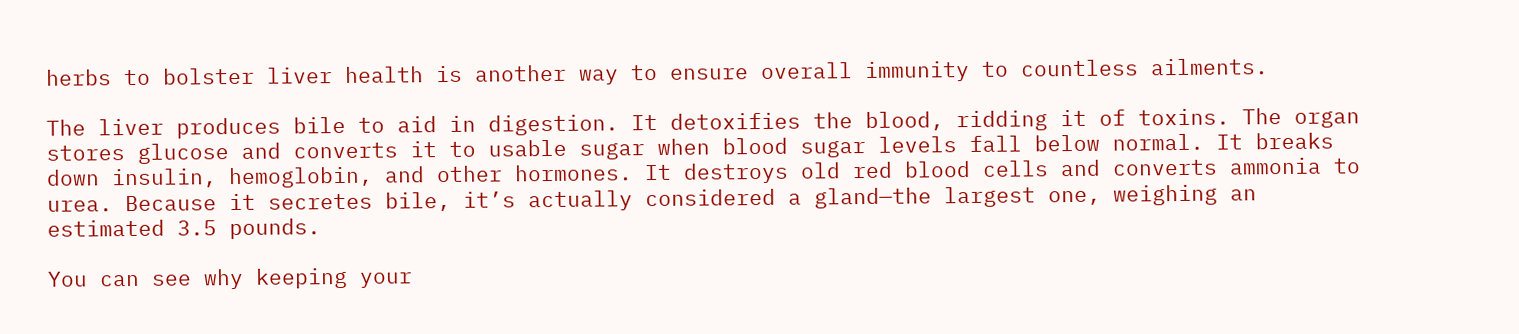herbs to bolster liver health is another way to ensure overall immunity to countless ailments.

The liver produces bile to aid in digestion. It detoxifies the blood, ridding it of toxins. The organ stores glucose and converts it to usable sugar when blood sugar levels fall below normal. It breaks down insulin, hemoglobin, and other hormones. It destroys old red blood cells and converts ammonia to urea. Because it secretes bile, it’s actually considered a gland—the largest one, weighing an estimated 3.5 pounds.

You can see why keeping your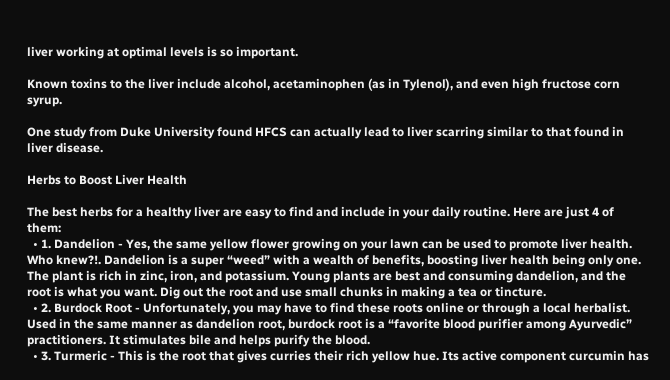liver working at optimal levels is so important.

Known toxins to the liver include alcohol, acetaminophen (as in Tylenol), and even high fructose corn syrup.

One study from Duke University found HFCS can actually lead to liver scarring similar to that found in liver disease.

Herbs to Boost Liver Health

The best herbs for a healthy liver are easy to find and include in your daily routine. Here are just 4 of them:
  • 1. Dandelion - Yes, the same yellow flower growing on your lawn can be used to promote liver health. Who knew?!. Dandelion is a super “weed” with a wealth of benefits, boosting liver health being only one. The plant is rich in zinc, iron, and potassium. Young plants are best and consuming dandelion, and the root is what you want. Dig out the root and use small chunks in making a tea or tincture.
  • 2. Burdock Root - Unfortunately, you may have to find these roots online or through a local herbalist. Used in the same manner as dandelion root, burdock root is a “favorite blood purifier among Ayurvedic” practitioners. It stimulates bile and helps purify the blood.
  • 3. Turmeric - This is the root that gives curries their rich yellow hue. Its active component curcumin has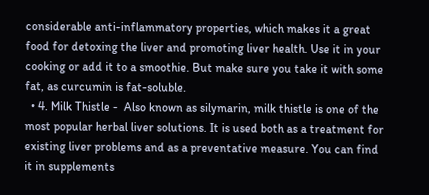considerable anti-inflammatory properties, which makes it a great food for detoxing the liver and promoting liver health. Use it in your cooking or add it to a smoothie. But make sure you take it with some fat, as curcumin is fat-soluble.
  • 4. Milk Thistle -  Also known as silymarin, milk thistle is one of the most popular herbal liver solutions. It is used both as a treatment for existing liver problems and as a preventative measure. You can find it in supplements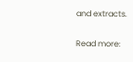and extracts.

Read more: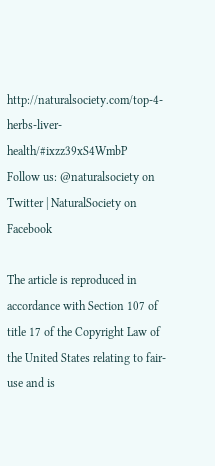http://naturalsociety.com/top-4-herbs-liver-health/#ixzz39xS4WmbP
Follow us: @naturalsociety on Twitter | NaturalSociety on Facebook

The article is reproduced in accordance with Section 107 of title 17 of the Copyright Law of the United States relating to fair-use and is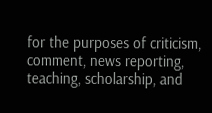for the purposes of criticism, comment, news reporting, teaching, scholarship, and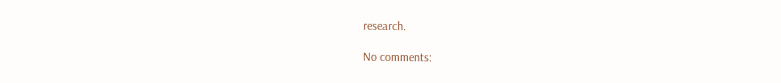research.

No comments: